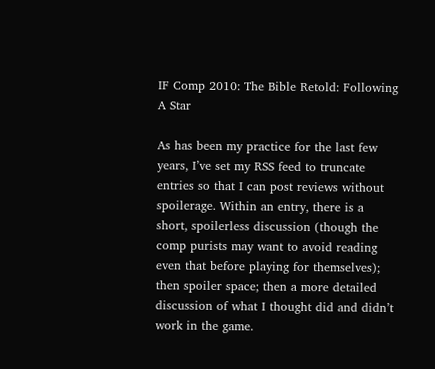IF Comp 2010: The Bible Retold: Following A Star

As has been my practice for the last few years, I’ve set my RSS feed to truncate entries so that I can post reviews without spoilerage. Within an entry, there is a short, spoilerless discussion (though the comp purists may want to avoid reading even that before playing for themselves); then spoiler space; then a more detailed discussion of what I thought did and didn’t work in the game.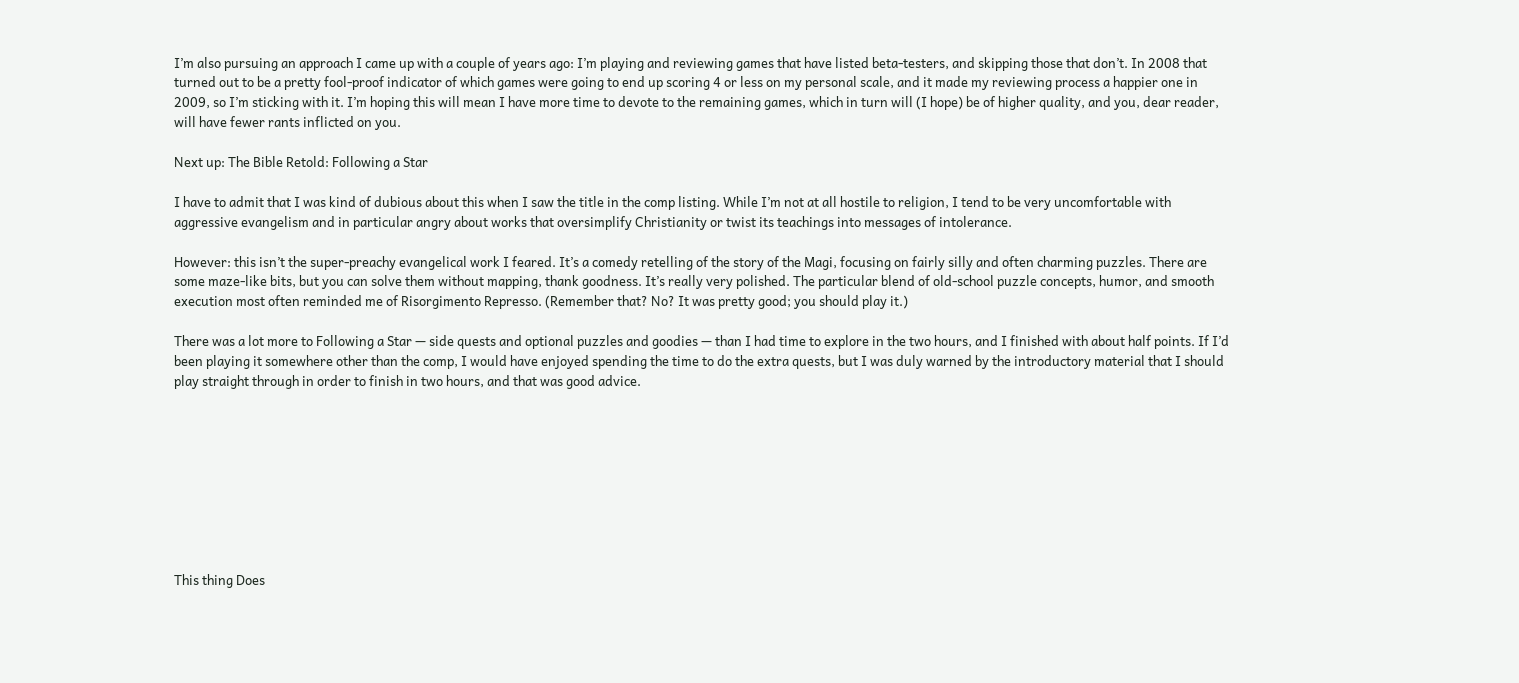I’m also pursuing an approach I came up with a couple of years ago: I’m playing and reviewing games that have listed beta-testers, and skipping those that don’t. In 2008 that turned out to be a pretty fool-proof indicator of which games were going to end up scoring 4 or less on my personal scale, and it made my reviewing process a happier one in 2009, so I’m sticking with it. I’m hoping this will mean I have more time to devote to the remaining games, which in turn will (I hope) be of higher quality, and you, dear reader, will have fewer rants inflicted on you.

Next up: The Bible Retold: Following a Star

I have to admit that I was kind of dubious about this when I saw the title in the comp listing. While I’m not at all hostile to religion, I tend to be very uncomfortable with aggressive evangelism and in particular angry about works that oversimplify Christianity or twist its teachings into messages of intolerance.

However: this isn’t the super-preachy evangelical work I feared. It’s a comedy retelling of the story of the Magi, focusing on fairly silly and often charming puzzles. There are some maze-like bits, but you can solve them without mapping, thank goodness. It’s really very polished. The particular blend of old-school puzzle concepts, humor, and smooth execution most often reminded me of Risorgimento Represso. (Remember that? No? It was pretty good; you should play it.)

There was a lot more to Following a Star — side quests and optional puzzles and goodies — than I had time to explore in the two hours, and I finished with about half points. If I’d been playing it somewhere other than the comp, I would have enjoyed spending the time to do the extra quests, but I was duly warned by the introductory material that I should play straight through in order to finish in two hours, and that was good advice.









This thing Does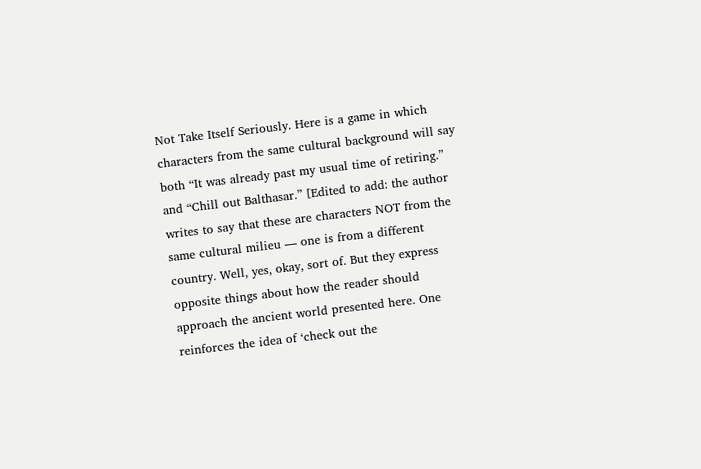Not Take Itself Seriously. Here is a game in which characters from the same cultural background will say both “It was already past my usual time of retiring.” and “Chill out Balthasar.” [Edited to add: the author writes to say that these are characters NOT from the same cultural milieu — one is from a different country. Well, yes, okay, sort of. But they express opposite things about how the reader should approach the ancient world presented here. One reinforces the idea of ‘check out the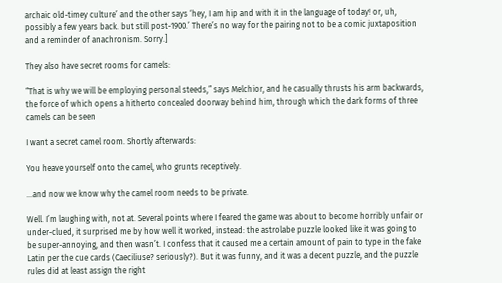archaic old-timey culture’ and the other says ‘hey, I am hip and with it in the language of today! or, uh, possibly a few years back. but still post-1900.’ There’s no way for the pairing not to be a comic juxtaposition and a reminder of anachronism. Sorry.]

They also have secret rooms for camels:

“That is why we will be employing personal steeds,” says Melchior, and he casually thrusts his arm backwards, the force of which opens a hitherto concealed doorway behind him, through which the dark forms of three camels can be seen

I want a secret camel room. Shortly afterwards:

You heave yourself onto the camel, who grunts receptively.

…and now we know why the camel room needs to be private.

Well. I’m laughing with, not at. Several points where I feared the game was about to become horribly unfair or under-clued, it surprised me by how well it worked, instead: the astrolabe puzzle looked like it was going to be super-annoying, and then wasn’t. I confess that it caused me a certain amount of pain to type in the fake Latin per the cue cards (Caeciliuse? seriously?). But it was funny, and it was a decent puzzle, and the puzzle rules did at least assign the right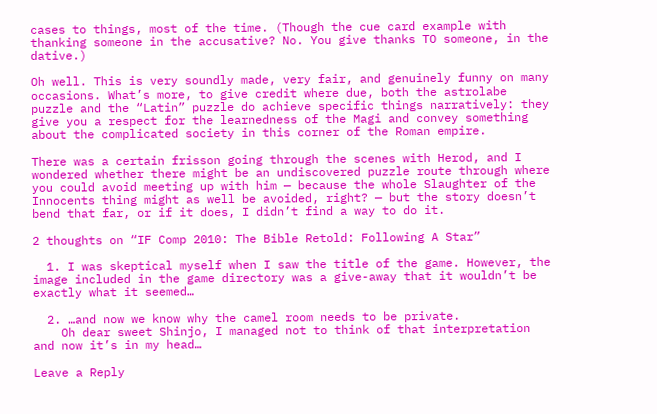cases to things, most of the time. (Though the cue card example with thanking someone in the accusative? No. You give thanks TO someone, in the dative.)

Oh well. This is very soundly made, very fair, and genuinely funny on many occasions. What’s more, to give credit where due, both the astrolabe puzzle and the “Latin” puzzle do achieve specific things narratively: they give you a respect for the learnedness of the Magi and convey something about the complicated society in this corner of the Roman empire.

There was a certain frisson going through the scenes with Herod, and I wondered whether there might be an undiscovered puzzle route through where you could avoid meeting up with him — because the whole Slaughter of the Innocents thing might as well be avoided, right? — but the story doesn’t bend that far, or if it does, I didn’t find a way to do it.

2 thoughts on “IF Comp 2010: The Bible Retold: Following A Star”

  1. I was skeptical myself when I saw the title of the game. However, the image included in the game directory was a give-away that it wouldn’t be exactly what it seemed…

  2. …and now we know why the camel room needs to be private.
    Oh dear sweet Shinjo, I managed not to think of that interpretation and now it’s in my head…

Leave a Reply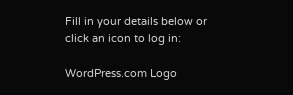Fill in your details below or click an icon to log in:

WordPress.com Logo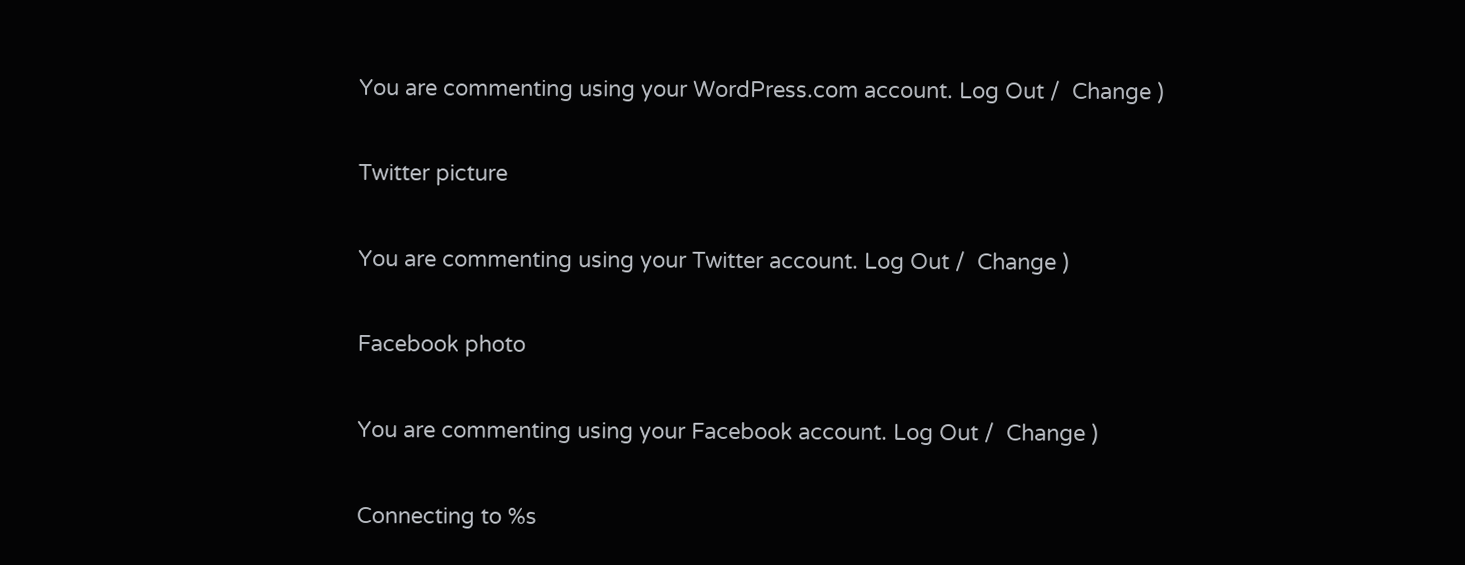You are commenting using your WordPress.com account. Log Out /  Change )

Twitter picture

You are commenting using your Twitter account. Log Out /  Change )

Facebook photo

You are commenting using your Facebook account. Log Out /  Change )

Connecting to %s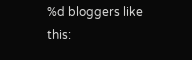%d bloggers like this: